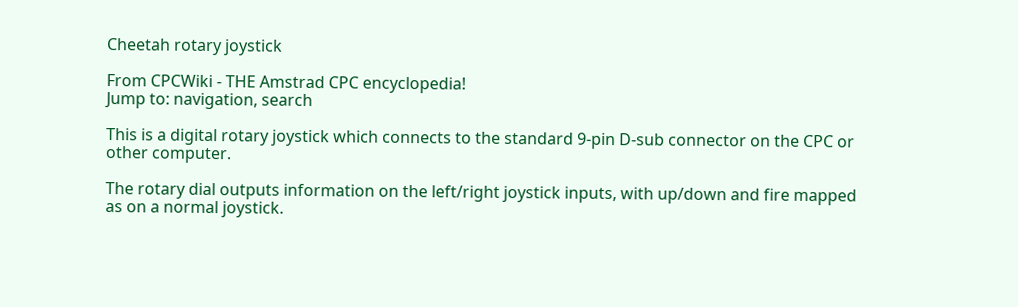Cheetah rotary joystick

From CPCWiki - THE Amstrad CPC encyclopedia!
Jump to: navigation, search

This is a digital rotary joystick which connects to the standard 9-pin D-sub connector on the CPC or other computer.

The rotary dial outputs information on the left/right joystick inputs, with up/down and fire mapped as on a normal joystick.